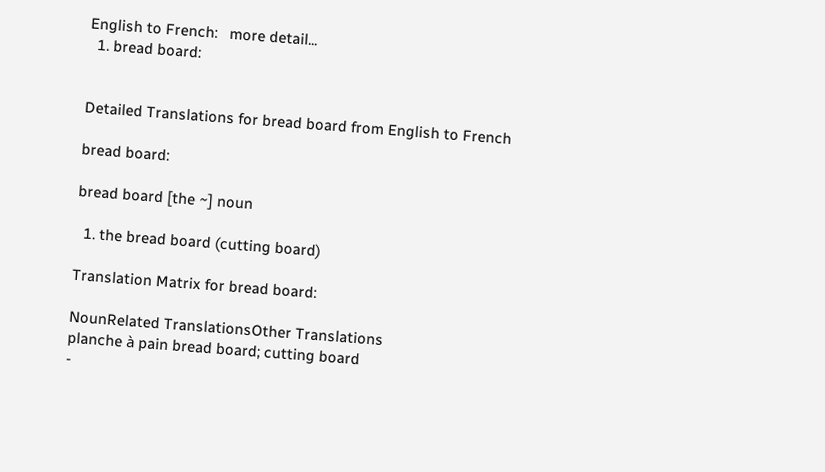English to French:   more detail...
  1. bread board:


Detailed Translations for bread board from English to French

bread board:

bread board [the ~] noun

  1. the bread board (cutting board)

Translation Matrix for bread board:

NounRelated TranslationsOther Translations
planche à pain bread board; cutting board
-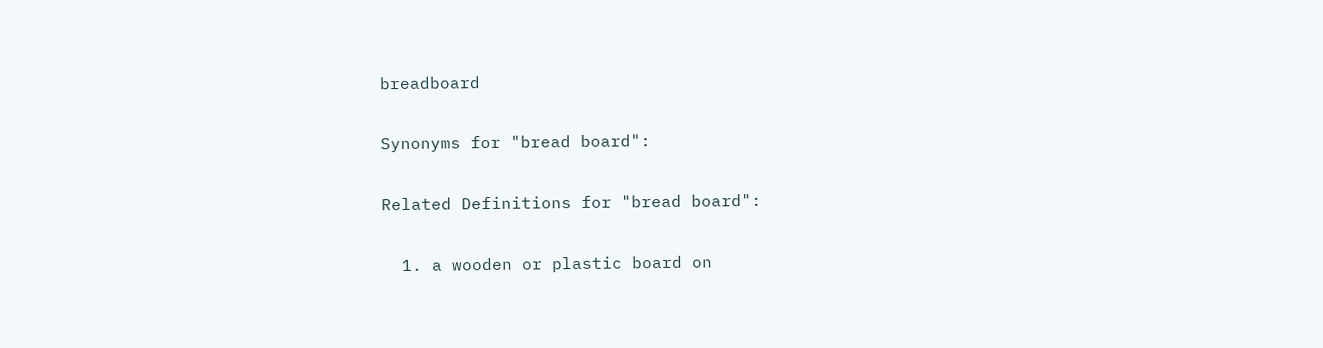breadboard

Synonyms for "bread board":

Related Definitions for "bread board":

  1. a wooden or plastic board on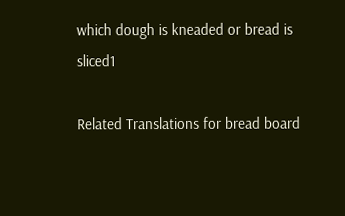which dough is kneaded or bread is sliced1

Related Translations for bread board